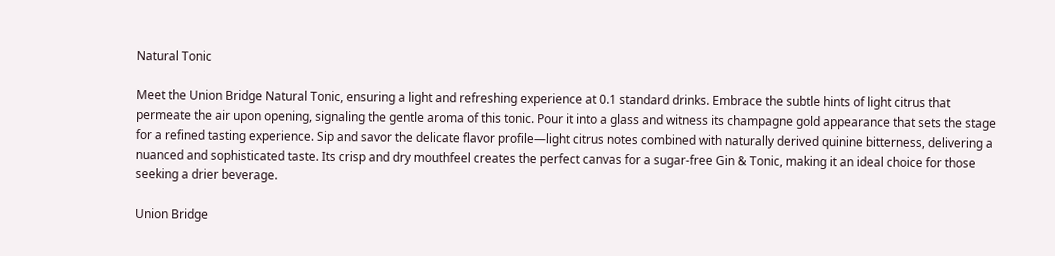Natural Tonic

Meet the Union Bridge Natural Tonic, ensuring a light and refreshing experience at 0.1 standard drinks. Embrace the subtle hints of light citrus that permeate the air upon opening, signaling the gentle aroma of this tonic. Pour it into a glass and witness its champagne gold appearance that sets the stage for a refined tasting experience. Sip and savor the delicate flavor profile—light citrus notes combined with naturally derived quinine bitterness, delivering a nuanced and sophisticated taste. Its crisp and dry mouthfeel creates the perfect canvas for a sugar-free Gin & Tonic, making it an ideal choice for those seeking a drier beverage.

Union Bridge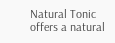Natural Tonic offers a natural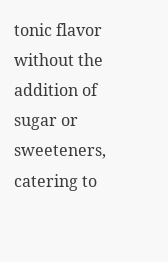tonic flavor without the addition of sugar or sweeteners, catering to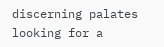discerning palates looking for a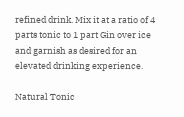refined drink. Mix it at a ratio of 4 parts tonic to 1 part Gin over ice and garnish as desired for an elevated drinking experience.

Natural Tonic